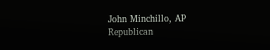John Minchillo, AP
Republican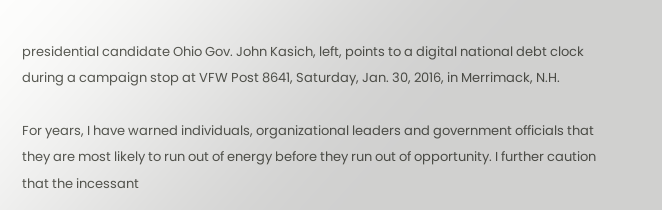presidential candidate Ohio Gov. John Kasich, left, points to a digital national debt clock during a campaign stop at VFW Post 8641, Saturday, Jan. 30, 2016, in Merrimack, N.H.

For years, I have warned individuals, organizational leaders and government officials that they are most likely to run out of energy before they run out of opportunity. I further caution that the incessant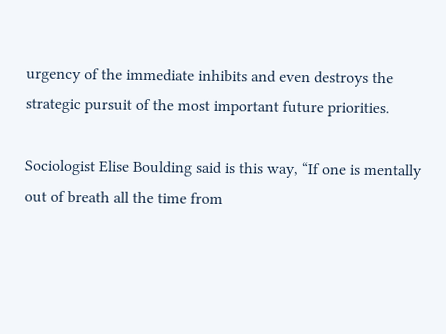urgency of the immediate inhibits and even destroys the strategic pursuit of the most important future priorities.

Sociologist Elise Boulding said is this way, “If one is mentally out of breath all the time from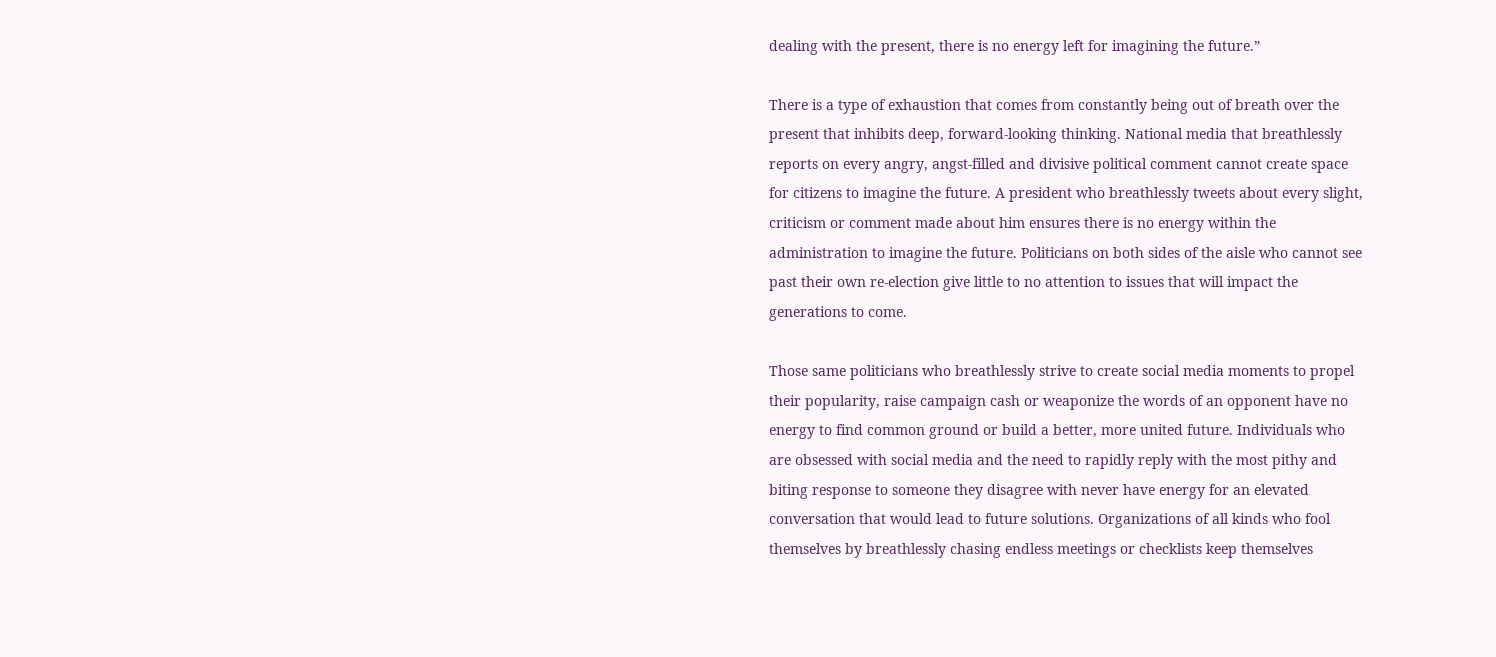dealing with the present, there is no energy left for imagining the future.”

There is a type of exhaustion that comes from constantly being out of breath over the present that inhibits deep, forward-looking thinking. National media that breathlessly reports on every angry, angst-filled and divisive political comment cannot create space for citizens to imagine the future. A president who breathlessly tweets about every slight, criticism or comment made about him ensures there is no energy within the administration to imagine the future. Politicians on both sides of the aisle who cannot see past their own re-election give little to no attention to issues that will impact the generations to come.

Those same politicians who breathlessly strive to create social media moments to propel their popularity, raise campaign cash or weaponize the words of an opponent have no energy to find common ground or build a better, more united future. Individuals who are obsessed with social media and the need to rapidly reply with the most pithy and biting response to someone they disagree with never have energy for an elevated conversation that would lead to future solutions. Organizations of all kinds who fool themselves by breathlessly chasing endless meetings or checklists keep themselves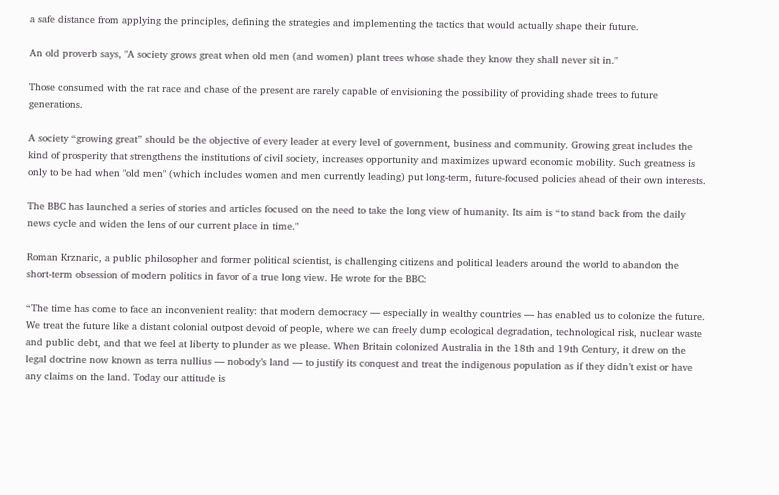a safe distance from applying the principles, defining the strategies and implementing the tactics that would actually shape their future.

An old proverb says, "A society grows great when old men (and women) plant trees whose shade they know they shall never sit in."

Those consumed with the rat race and chase of the present are rarely capable of envisioning the possibility of providing shade trees to future generations.

A society “growing great” should be the objective of every leader at every level of government, business and community. Growing great includes the kind of prosperity that strengthens the institutions of civil society, increases opportunity and maximizes upward economic mobility. Such greatness is only to be had when "old men" (which includes women and men currently leading) put long-term, future-focused policies ahead of their own interests.

The BBC has launched a series of stories and articles focused on the need to take the long view of humanity. Its aim is “to stand back from the daily news cycle and widen the lens of our current place in time."

Roman Krznaric, a public philosopher and former political scientist, is challenging citizens and political leaders around the world to abandon the short-term obsession of modern politics in favor of a true long view. He wrote for the BBC:

“The time has come to face an inconvenient reality: that modern democracy — especially in wealthy countries — has enabled us to colonize the future. We treat the future like a distant colonial outpost devoid of people, where we can freely dump ecological degradation, technological risk, nuclear waste and public debt, and that we feel at liberty to plunder as we please. When Britain colonized Australia in the 18th and 19th Century, it drew on the legal doctrine now known as terra nullius — nobody’s land — to justify its conquest and treat the indigenous population as if they didn’t exist or have any claims on the land. Today our attitude is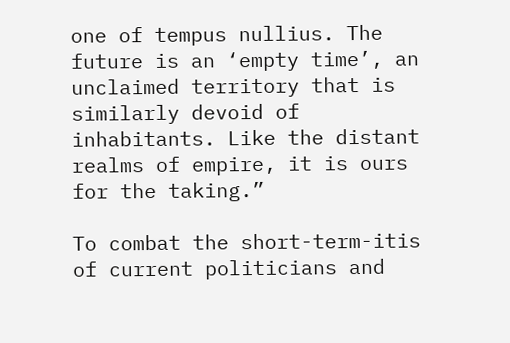one of tempus nullius. The future is an ‘empty time’, an unclaimed territory that is similarly devoid of inhabitants. Like the distant realms of empire, it is ours for the taking.”

To combat the short-term-itis of current politicians and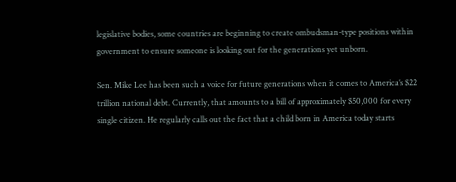legislative bodies, some countries are beginning to create ombudsman-type positions within government to ensure someone is looking out for the generations yet unborn.

Sen. Mike Lee has been such a voice for future generations when it comes to America’s $22 trillion national debt. Currently, that amounts to a bill of approximately $50,000 for every single citizen. He regularly calls out the fact that a child born in America today starts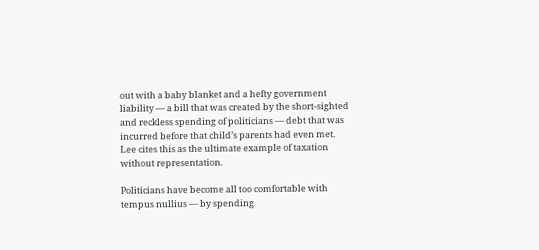out with a baby blanket and a hefty government liability — a bill that was created by the short-sighted and reckless spending of politicians — debt that was incurred before that child’s parents had even met. Lee cites this as the ultimate example of taxation without representation.

Politicians have become all too comfortable with tempus nullius — by spending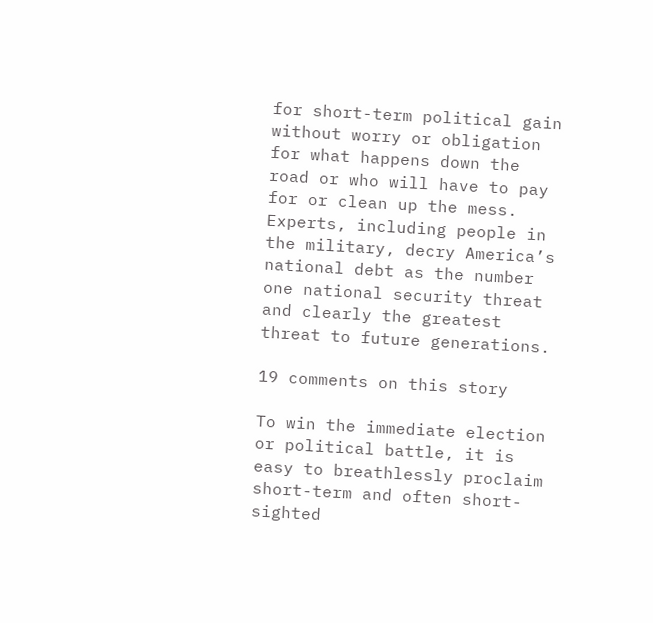for short-term political gain without worry or obligation for what happens down the road or who will have to pay for or clean up the mess. Experts, including people in the military, decry America’s national debt as the number one national security threat and clearly the greatest threat to future generations.

19 comments on this story

To win the immediate election or political battle, it is easy to breathlessly proclaim short-term and often short-sighted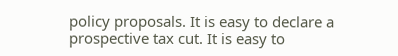policy proposals. It is easy to declare a prospective tax cut. It is easy to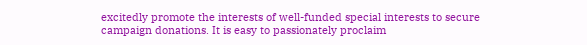excitedly promote the interests of well-funded special interests to secure campaign donations. It is easy to passionately proclaim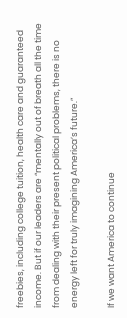freebies, including college tuition, health care and guaranteed income. But if our leaders are “mentally out of breath all the time from dealing with their present political problems, there is no energy left for truly imagining America’s future.”

If we want America to continue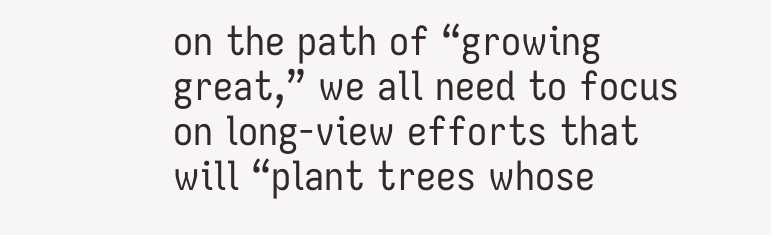on the path of “growing great,” we all need to focus on long-view efforts that will “plant trees whose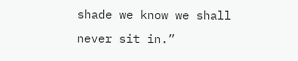shade we know we shall never sit in.”